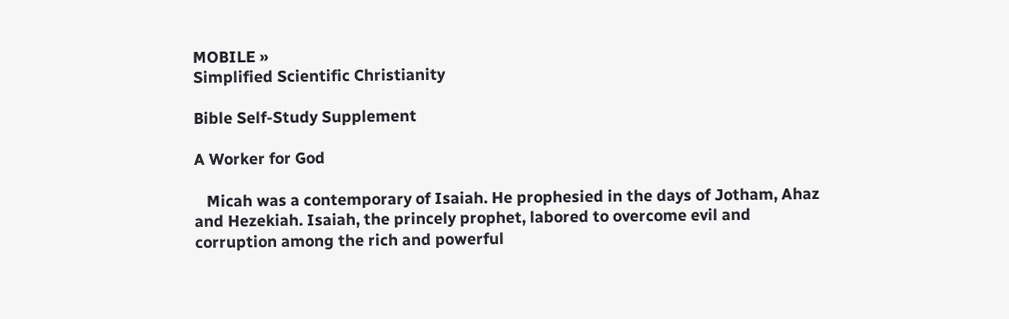MOBILE »
Simplified Scientific Christianity

Bible Self-Study Supplement

A Worker for God

   Micah was a contemporary of Isaiah. He prophesied in the days of Jotham, Ahaz and Hezekiah. Isaiah, the princely prophet, labored to overcome evil and corruption among the rich and powerful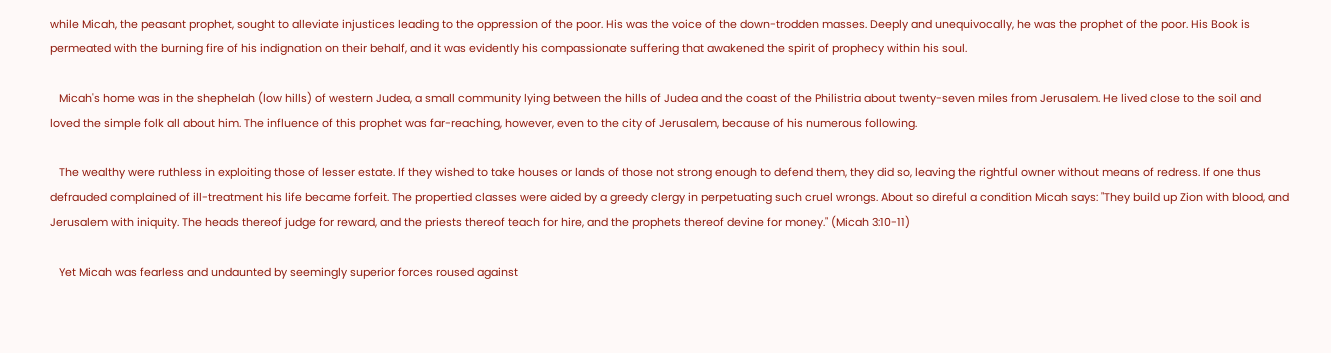while Micah, the peasant prophet, sought to alleviate injustices leading to the oppression of the poor. His was the voice of the down-trodden masses. Deeply and unequivocally, he was the prophet of the poor. His Book is permeated with the burning fire of his indignation on their behalf, and it was evidently his compassionate suffering that awakened the spirit of prophecy within his soul.

   Micah's home was in the shephelah (low hills) of western Judea, a small community lying between the hills of Judea and the coast of the Philistria about twenty-seven miles from Jerusalem. He lived close to the soil and loved the simple folk all about him. The influence of this prophet was far-reaching, however, even to the city of Jerusalem, because of his numerous following.

   The wealthy were ruthless in exploiting those of lesser estate. If they wished to take houses or lands of those not strong enough to defend them, they did so, leaving the rightful owner without means of redress. If one thus defrauded complained of ill-treatment his life became forfeit. The propertied classes were aided by a greedy clergy in perpetuating such cruel wrongs. About so direful a condition Micah says: "They build up Zion with blood, and Jerusalem with iniquity. The heads thereof judge for reward, and the priests thereof teach for hire, and the prophets thereof devine for money." (Micah 3:10-11)

   Yet Micah was fearless and undaunted by seemingly superior forces roused against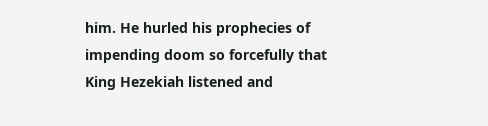him. He hurled his prophecies of impending doom so forcefully that King Hezekiah listened and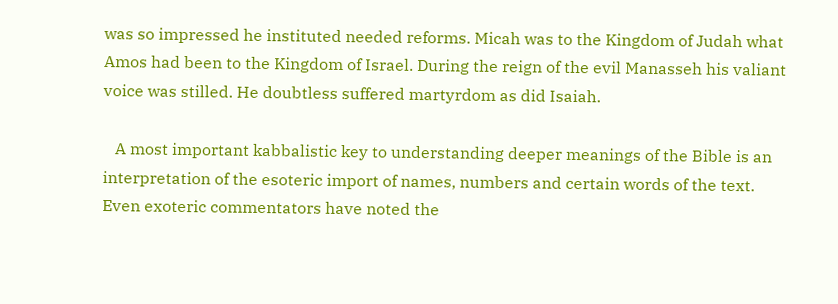was so impressed he instituted needed reforms. Micah was to the Kingdom of Judah what Amos had been to the Kingdom of Israel. During the reign of the evil Manasseh his valiant voice was stilled. He doubtless suffered martyrdom as did Isaiah.

   A most important kabbalistic key to understanding deeper meanings of the Bible is an interpretation of the esoteric import of names, numbers and certain words of the text. Even exoteric commentators have noted the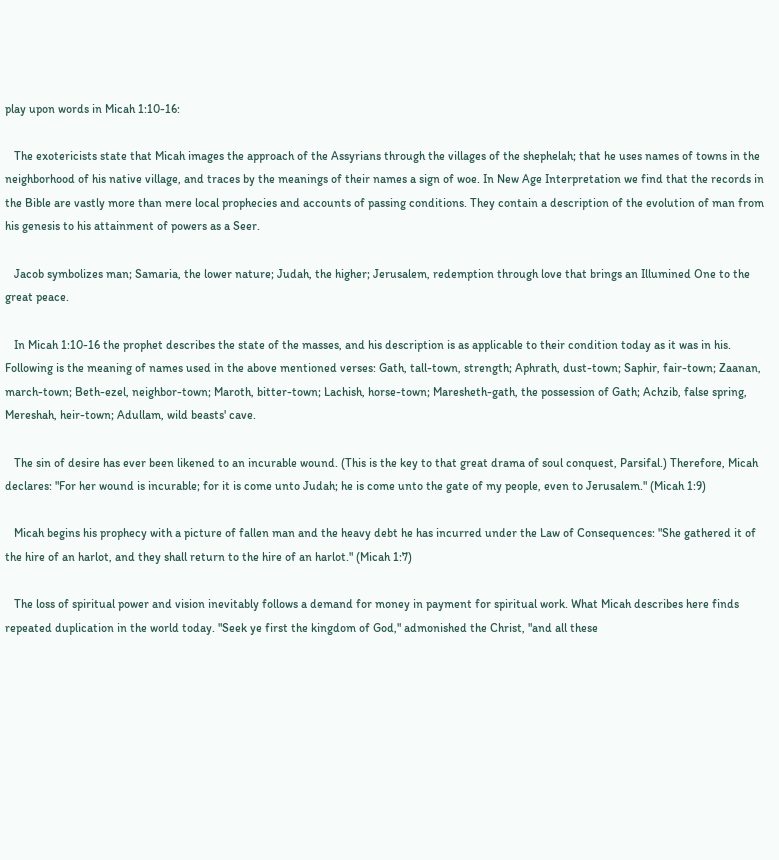play upon words in Micah 1:10-16:

   The exotericists state that Micah images the approach of the Assyrians through the villages of the shephelah; that he uses names of towns in the neighborhood of his native village, and traces by the meanings of their names a sign of woe. In New Age Interpretation we find that the records in the Bible are vastly more than mere local prophecies and accounts of passing conditions. They contain a description of the evolution of man from his genesis to his attainment of powers as a Seer.

   Jacob symbolizes man; Samaria, the lower nature; Judah, the higher; Jerusalem, redemption through love that brings an Illumined One to the great peace.

   In Micah 1:10-16 the prophet describes the state of the masses, and his description is as applicable to their condition today as it was in his. Following is the meaning of names used in the above mentioned verses: Gath, tall-town, strength; Aphrath, dust-town; Saphir, fair-town; Zaanan, march-town; Beth-ezel, neighbor-town; Maroth, bitter-town; Lachish, horse-town; Maresheth-gath, the possession of Gath; Achzib, false spring, Mereshah, heir-town; Adullam, wild beasts' cave.

   The sin of desire has ever been likened to an incurable wound. (This is the key to that great drama of soul conquest, Parsifal.) Therefore, Micah declares: "For her wound is incurable; for it is come unto Judah; he is come unto the gate of my people, even to Jerusalem." (Micah 1:9)

   Micah begins his prophecy with a picture of fallen man and the heavy debt he has incurred under the Law of Consequences: "She gathered it of the hire of an harlot, and they shall return to the hire of an harlot." (Micah 1:7)

   The loss of spiritual power and vision inevitably follows a demand for money in payment for spiritual work. What Micah describes here finds repeated duplication in the world today. "Seek ye first the kingdom of God," admonished the Christ, "and all these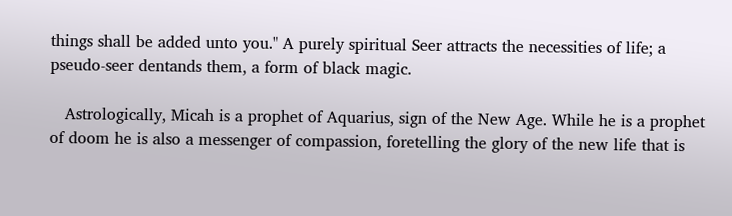things shall be added unto you." A purely spiritual Seer attracts the necessities of life; a pseudo-seer dentands them, a form of black magic.

   Astrologically, Micah is a prophet of Aquarius, sign of the New Age. While he is a prophet of doom he is also a messenger of compassion, foretelling the glory of the new life that is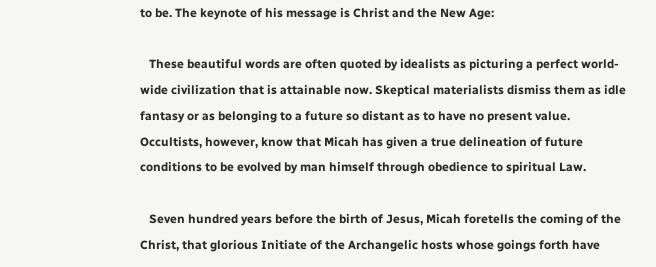to be. The keynote of his message is Christ and the New Age:

   These beautiful words are often quoted by idealists as picturing a perfect world-wide civilization that is attainable now. Skeptical materialists dismiss them as idle fantasy or as belonging to a future so distant as to have no present value. Occultists, however, know that Micah has given a true delineation of future conditions to be evolved by man himself through obedience to spiritual Law.

   Seven hundred years before the birth of Jesus, Micah foretells the coming of the Christ, that glorious Initiate of the Archangelic hosts whose goings forth have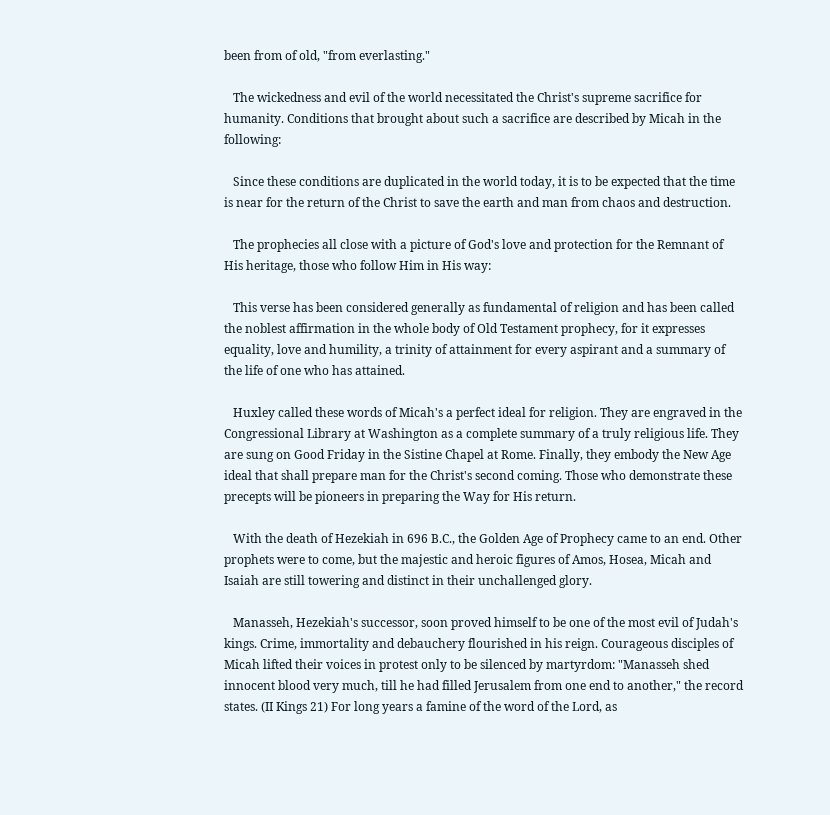been from of old, "from everlasting."

   The wickedness and evil of the world necessitated the Christ's supreme sacrifice for humanity. Conditions that brought about such a sacrifice are described by Micah in the following:

   Since these conditions are duplicated in the world today, it is to be expected that the time is near for the return of the Christ to save the earth and man from chaos and destruction.

   The prophecies all close with a picture of God's love and protection for the Remnant of His heritage, those who follow Him in His way:

   This verse has been considered generally as fundamental of religion and has been called the noblest affirmation in the whole body of Old Testament prophecy, for it expresses equality, love and humility, a trinity of attainment for every aspirant and a summary of the life of one who has attained.

   Huxley called these words of Micah's a perfect ideal for religion. They are engraved in the Congressional Library at Washington as a complete summary of a truly religious life. They are sung on Good Friday in the Sistine Chapel at Rome. Finally, they embody the New Age ideal that shall prepare man for the Christ's second coming. Those who demonstrate these precepts will be pioneers in preparing the Way for His return.

   With the death of Hezekiah in 696 B.C., the Golden Age of Prophecy came to an end. Other prophets were to come, but the majestic and heroic figures of Amos, Hosea, Micah and Isaiah are still towering and distinct in their unchallenged glory.

   Manasseh, Hezekiah's successor, soon proved himself to be one of the most evil of Judah's kings. Crime, immortality and debauchery flourished in his reign. Courageous disciples of Micah lifted their voices in protest only to be silenced by martyrdom: "Manasseh shed innocent blood very much, till he had filled Jerusalem from one end to another," the record states. (II Kings 21) For long years a famine of the word of the Lord, as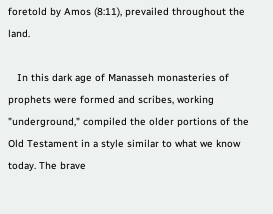foretold by Amos (8:11), prevailed throughout the land.

   In this dark age of Manasseh monasteries of prophets were formed and scribes, working "underground," compiled the older portions of the Old Testament in a style similar to what we know today. The brave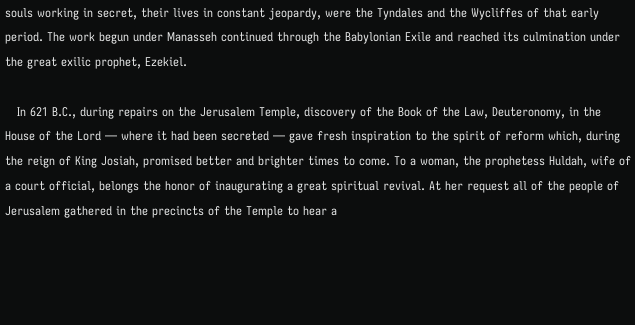souls working in secret, their lives in constant jeopardy, were the Tyndales and the Wycliffes of that early period. The work begun under Manasseh continued through the Babylonian Exile and reached its culmination under the great exilic prophet, Ezekiel.

   In 621 B.C., during repairs on the Jerusalem Temple, discovery of the Book of the Law, Deuteronomy, in the House of the Lord — where it had been secreted — gave fresh inspiration to the spirit of reform which, during the reign of King Josiah, promised better and brighter times to come. To a woman, the prophetess Huldah, wife of a court official, belongs the honor of inaugurating a great spiritual revival. At her request all of the people of Jerusalem gathered in the precincts of the Temple to hear a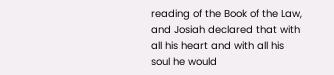reading of the Book of the Law, and Josiah declared that with all his heart and with all his soul he would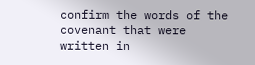confirm the words of the covenant that were written in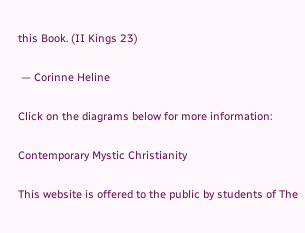this Book. (II Kings 23)

 — Corinne Heline

Click on the diagrams below for more information:

Contemporary Mystic Christianity

This website is offered to the public by students of The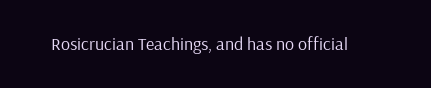Rosicrucian Teachings, and has no official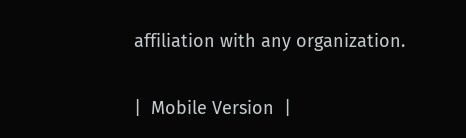affiliation with any organization.

|  Mobile Version  |